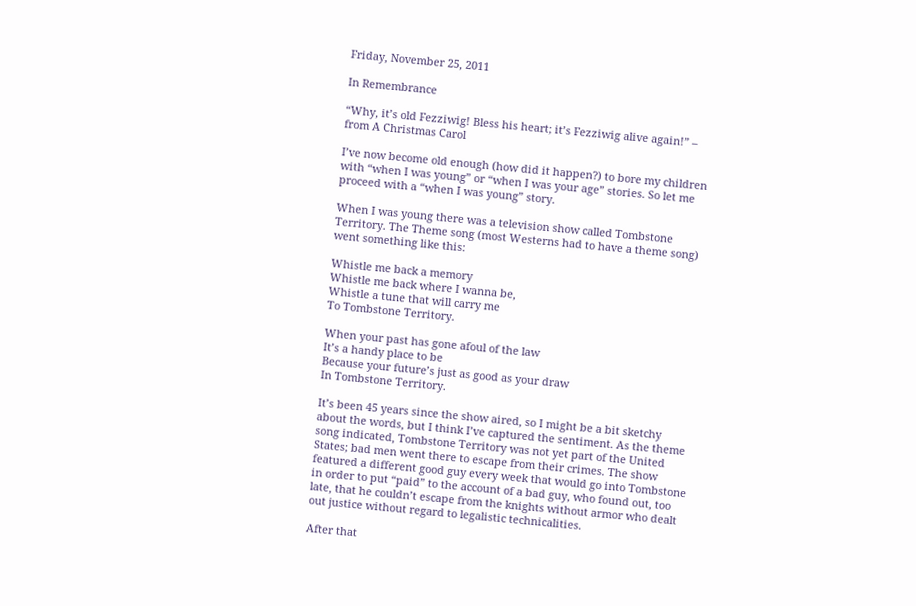Friday, November 25, 2011

In Remembrance

“Why, it’s old Fezziwig! Bless his heart; it’s Fezziwig alive again!” – from A Christmas Carol

I’ve now become old enough (how did it happen?) to bore my children with “when I was young” or “when I was your age” stories. So let me proceed with a “when I was young” story.

When I was young there was a television show called Tombstone Territory. The Theme song (most Westerns had to have a theme song) went something like this:

Whistle me back a memory
Whistle me back where I wanna be,
Whistle a tune that will carry me
To Tombstone Territory.

When your past has gone afoul of the law
It’s a handy place to be
Because your future’s just as good as your draw
In Tombstone Territory.

It’s been 45 years since the show aired, so I might be a bit sketchy about the words, but I think I’ve captured the sentiment. As the theme song indicated, Tombstone Territory was not yet part of the United States; bad men went there to escape from their crimes. The show featured a different good guy every week that would go into Tombstone in order to put “paid” to the account of a bad guy, who found out, too late, that he couldn’t escape from the knights without armor who dealt out justice without regard to legalistic technicalities.

After that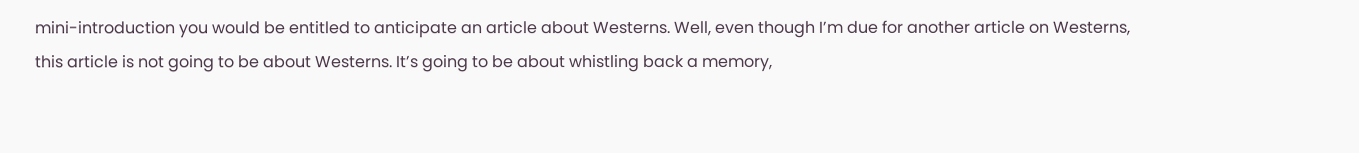mini-introduction you would be entitled to anticipate an article about Westerns. Well, even though I’m due for another article on Westerns, this article is not going to be about Westerns. It’s going to be about whistling back a memory,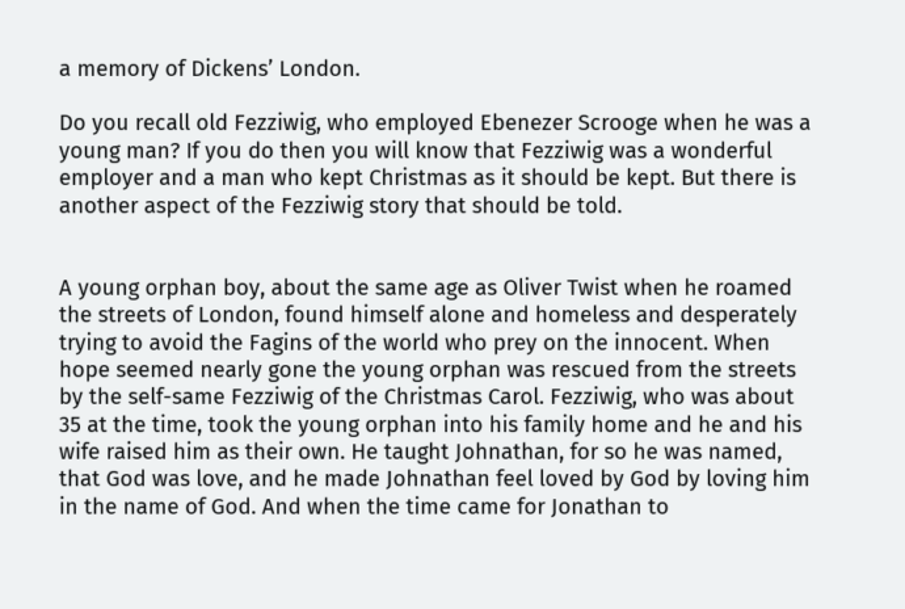a memory of Dickens’ London.

Do you recall old Fezziwig, who employed Ebenezer Scrooge when he was a young man? If you do then you will know that Fezziwig was a wonderful employer and a man who kept Christmas as it should be kept. But there is another aspect of the Fezziwig story that should be told.


A young orphan boy, about the same age as Oliver Twist when he roamed the streets of London, found himself alone and homeless and desperately trying to avoid the Fagins of the world who prey on the innocent. When hope seemed nearly gone the young orphan was rescued from the streets by the self-same Fezziwig of the Christmas Carol. Fezziwig, who was about 35 at the time, took the young orphan into his family home and he and his wife raised him as their own. He taught Johnathan, for so he was named, that God was love, and he made Johnathan feel loved by God by loving him in the name of God. And when the time came for Jonathan to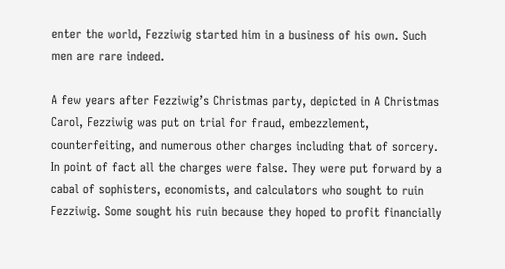enter the world, Fezziwig started him in a business of his own. Such men are rare indeed.

A few years after Fezziwig’s Christmas party, depicted in A Christmas Carol, Fezziwig was put on trial for fraud, embezzlement, counterfeiting, and numerous other charges including that of sorcery. In point of fact all the charges were false. They were put forward by a cabal of sophisters, economists, and calculators who sought to ruin Fezziwig. Some sought his ruin because they hoped to profit financially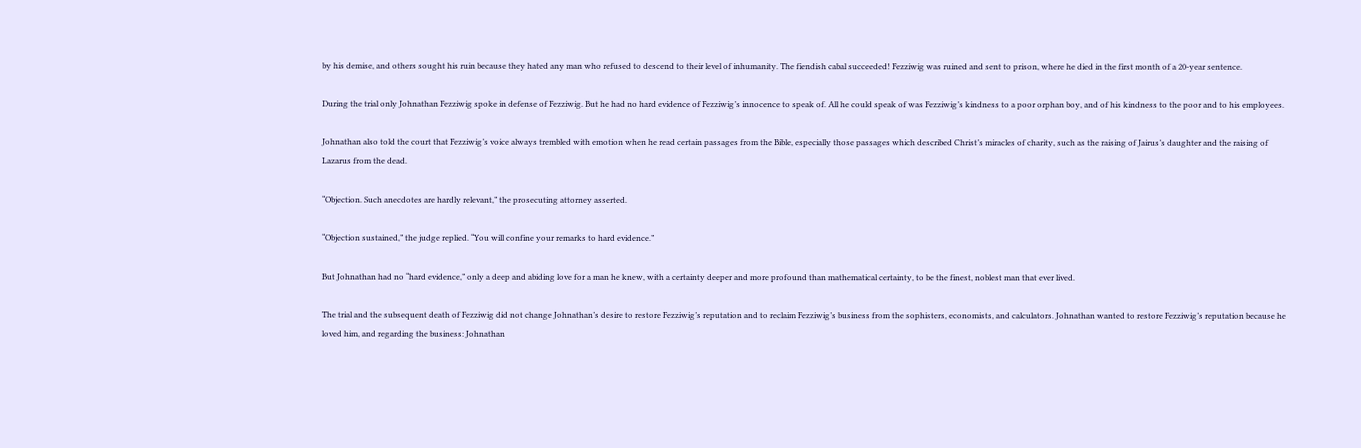by his demise, and others sought his ruin because they hated any man who refused to descend to their level of inhumanity. The fiendish cabal succeeded! Fezziwig was ruined and sent to prison, where he died in the first month of a 20-year sentence.

During the trial only Johnathan Fezziwig spoke in defense of Fezziwig. But he had no hard evidence of Fezziwig’s innocence to speak of. All he could speak of was Fezziwig’s kindness to a poor orphan boy, and of his kindness to the poor and to his employees.

Johnathan also told the court that Fezziwig’s voice always trembled with emotion when he read certain passages from the Bible, especially those passages which described Christ’s miracles of charity, such as the raising of Jairus’s daughter and the raising of Lazarus from the dead.

“Objection. Such anecdotes are hardly relevant,” the prosecuting attorney asserted.

“Objection sustained,” the judge replied. “You will confine your remarks to hard evidence.”

But Johnathan had no “hard evidence,” only a deep and abiding love for a man he knew, with a certainty deeper and more profound than mathematical certainty, to be the finest, noblest man that ever lived.

The trial and the subsequent death of Fezziwig did not change Johnathan’s desire to restore Fezziwig’s reputation and to reclaim Fezziwig’s business from the sophisters, economists, and calculators. Johnathan wanted to restore Fezziwig’s reputation because he loved him, and regarding the business: Johnathan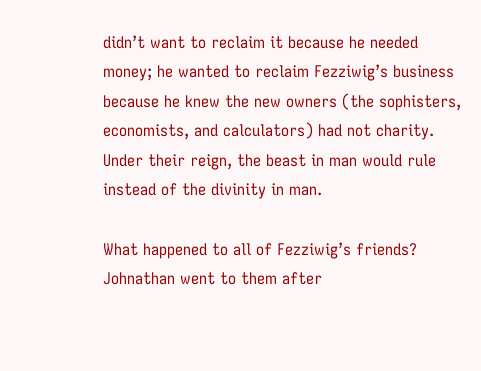didn’t want to reclaim it because he needed money; he wanted to reclaim Fezziwig’s business because he knew the new owners (the sophisters, economists, and calculators) had not charity. Under their reign, the beast in man would rule instead of the divinity in man.

What happened to all of Fezziwig’s friends? Johnathan went to them after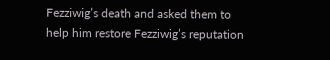Fezziwig’s death and asked them to help him restore Fezziwig’s reputation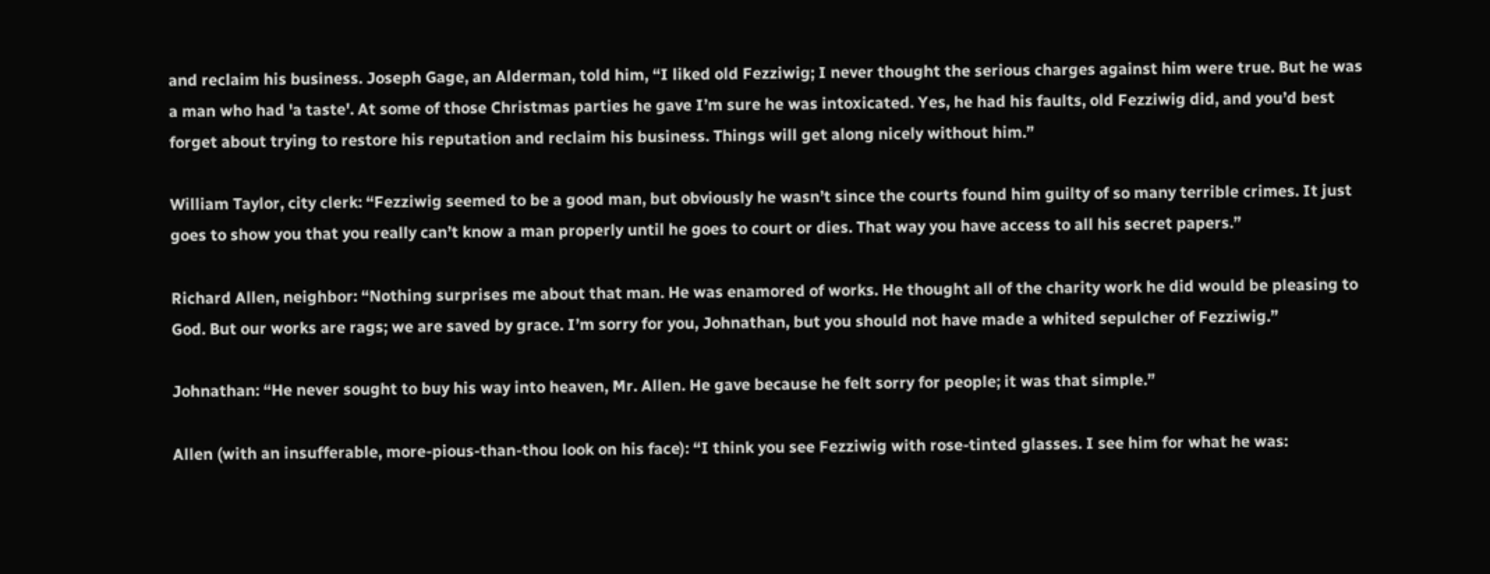and reclaim his business. Joseph Gage, an Alderman, told him, “I liked old Fezziwig; I never thought the serious charges against him were true. But he was a man who had 'a taste'. At some of those Christmas parties he gave I’m sure he was intoxicated. Yes, he had his faults, old Fezziwig did, and you’d best forget about trying to restore his reputation and reclaim his business. Things will get along nicely without him.”

William Taylor, city clerk: “Fezziwig seemed to be a good man, but obviously he wasn’t since the courts found him guilty of so many terrible crimes. It just goes to show you that you really can’t know a man properly until he goes to court or dies. That way you have access to all his secret papers.”

Richard Allen, neighbor: “Nothing surprises me about that man. He was enamored of works. He thought all of the charity work he did would be pleasing to God. But our works are rags; we are saved by grace. I’m sorry for you, Johnathan, but you should not have made a whited sepulcher of Fezziwig.”

Johnathan: “He never sought to buy his way into heaven, Mr. Allen. He gave because he felt sorry for people; it was that simple.”

Allen (with an insufferable, more-pious-than-thou look on his face): “I think you see Fezziwig with rose-tinted glasses. I see him for what he was: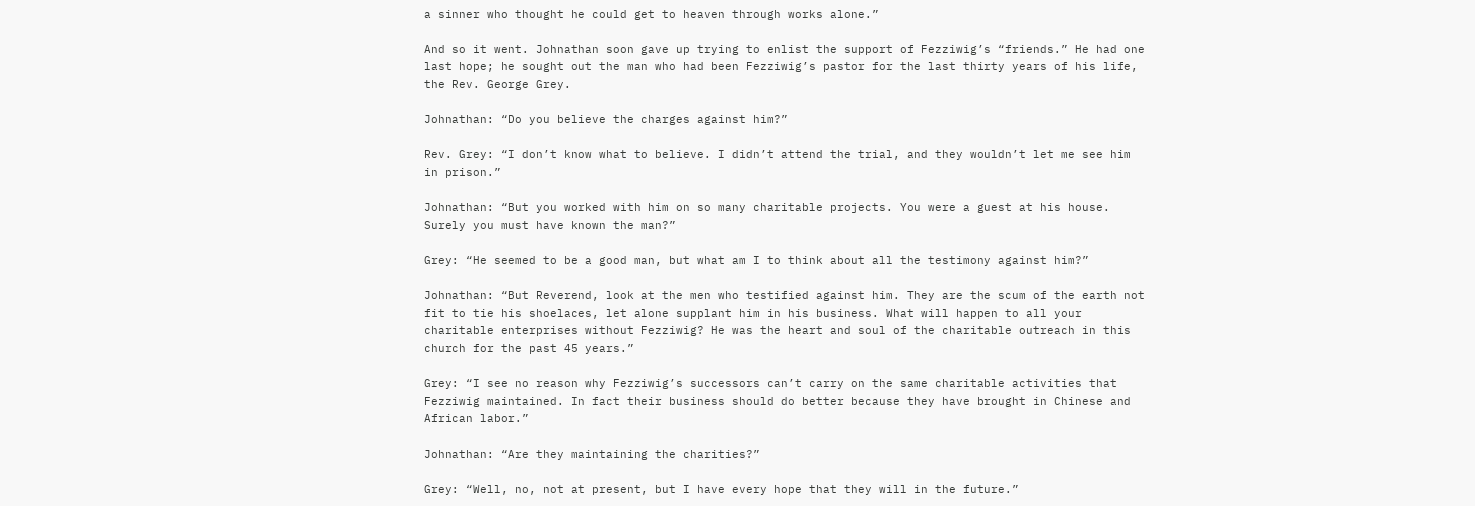a sinner who thought he could get to heaven through works alone.”

And so it went. Johnathan soon gave up trying to enlist the support of Fezziwig’s “friends.” He had one last hope; he sought out the man who had been Fezziwig’s pastor for the last thirty years of his life, the Rev. George Grey.

Johnathan: “Do you believe the charges against him?”

Rev. Grey: “I don’t know what to believe. I didn’t attend the trial, and they wouldn’t let me see him in prison.”

Johnathan: “But you worked with him on so many charitable projects. You were a guest at his house. Surely you must have known the man?”

Grey: “He seemed to be a good man, but what am I to think about all the testimony against him?”

Johnathan: “But Reverend, look at the men who testified against him. They are the scum of the earth not fit to tie his shoelaces, let alone supplant him in his business. What will happen to all your charitable enterprises without Fezziwig? He was the heart and soul of the charitable outreach in this church for the past 45 years.”

Grey: “I see no reason why Fezziwig’s successors can’t carry on the same charitable activities that Fezziwig maintained. In fact their business should do better because they have brought in Chinese and African labor.”

Johnathan: “Are they maintaining the charities?”

Grey: “Well, no, not at present, but I have every hope that they will in the future.”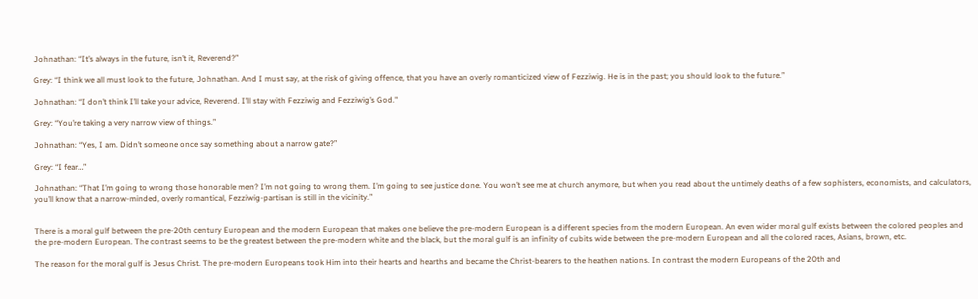Johnathan: “It’s always in the future, isn’t it, Reverend?”

Grey: “I think we all must look to the future, Johnathan. And I must say, at the risk of giving offence, that you have an overly romanticized view of Fezziwig. He is in the past; you should look to the future.”

Johnathan: “I don’t think I’ll take your advice, Reverend. I’ll stay with Fezziwig and Fezziwig’s God."

Grey: “You’re taking a very narrow view of things.”

Johnathan: “Yes, I am. Didn’t someone once say something about a narrow gate?”

Grey: “I fear…”

Johnathan: “That I’m going to wrong those honorable men? I’m not going to wrong them. I’m going to see justice done. You won’t see me at church anymore, but when you read about the untimely deaths of a few sophisters, economists, and calculators, you’ll know that a narrow-minded, overly romantical, Fezziwig-partisan is still in the vicinity.”


There is a moral gulf between the pre-20th century European and the modern European that makes one believe the pre-modern European is a different species from the modern European. An even wider moral gulf exists between the colored peoples and the pre-modern European. The contrast seems to be the greatest between the pre-modern white and the black, but the moral gulf is an infinity of cubits wide between the pre-modern European and all the colored races, Asians, brown, etc.

The reason for the moral gulf is Jesus Christ. The pre-modern Europeans took Him into their hearts and hearths and became the Christ-bearers to the heathen nations. In contrast the modern Europeans of the 20th and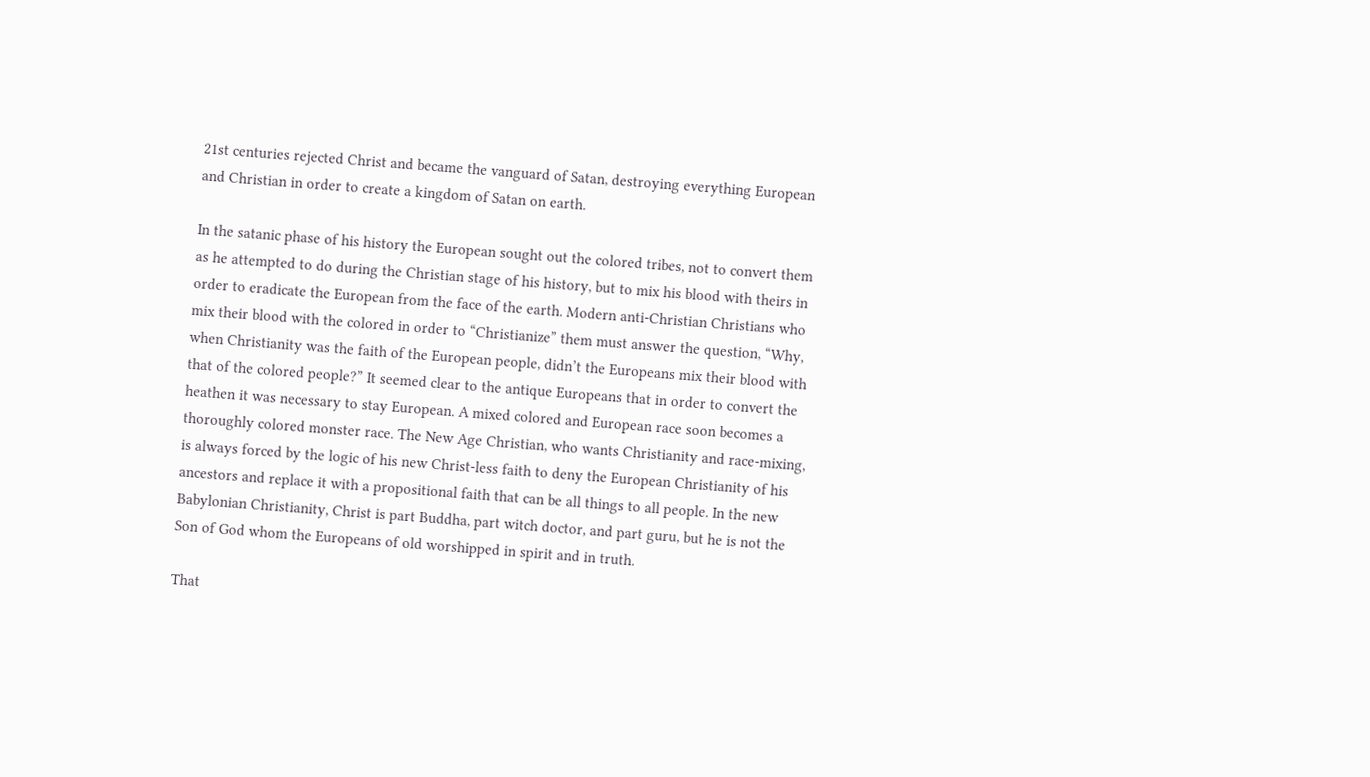21st centuries rejected Christ and became the vanguard of Satan, destroying everything European and Christian in order to create a kingdom of Satan on earth.

In the satanic phase of his history the European sought out the colored tribes, not to convert them as he attempted to do during the Christian stage of his history, but to mix his blood with theirs in order to eradicate the European from the face of the earth. Modern anti-Christian Christians who mix their blood with the colored in order to “Christianize” them must answer the question, “Why, when Christianity was the faith of the European people, didn’t the Europeans mix their blood with that of the colored people?” It seemed clear to the antique Europeans that in order to convert the heathen it was necessary to stay European. A mixed colored and European race soon becomes a thoroughly colored monster race. The New Age Christian, who wants Christianity and race-mixing, is always forced by the logic of his new Christ-less faith to deny the European Christianity of his ancestors and replace it with a propositional faith that can be all things to all people. In the new Babylonian Christianity, Christ is part Buddha, part witch doctor, and part guru, but he is not the Son of God whom the Europeans of old worshipped in spirit and in truth.

That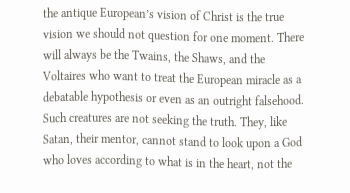the antique European’s vision of Christ is the true vision we should not question for one moment. There will always be the Twains, the Shaws, and the Voltaires who want to treat the European miracle as a debatable hypothesis or even as an outright falsehood. Such creatures are not seeking the truth. They, like Satan, their mentor, cannot stand to look upon a God who loves according to what is in the heart, not the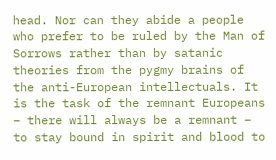head. Nor can they abide a people who prefer to be ruled by the Man of Sorrows rather than by satanic theories from the pygmy brains of the anti-European intellectuals. It is the task of the remnant Europeans – there will always be a remnant – to stay bound in spirit and blood to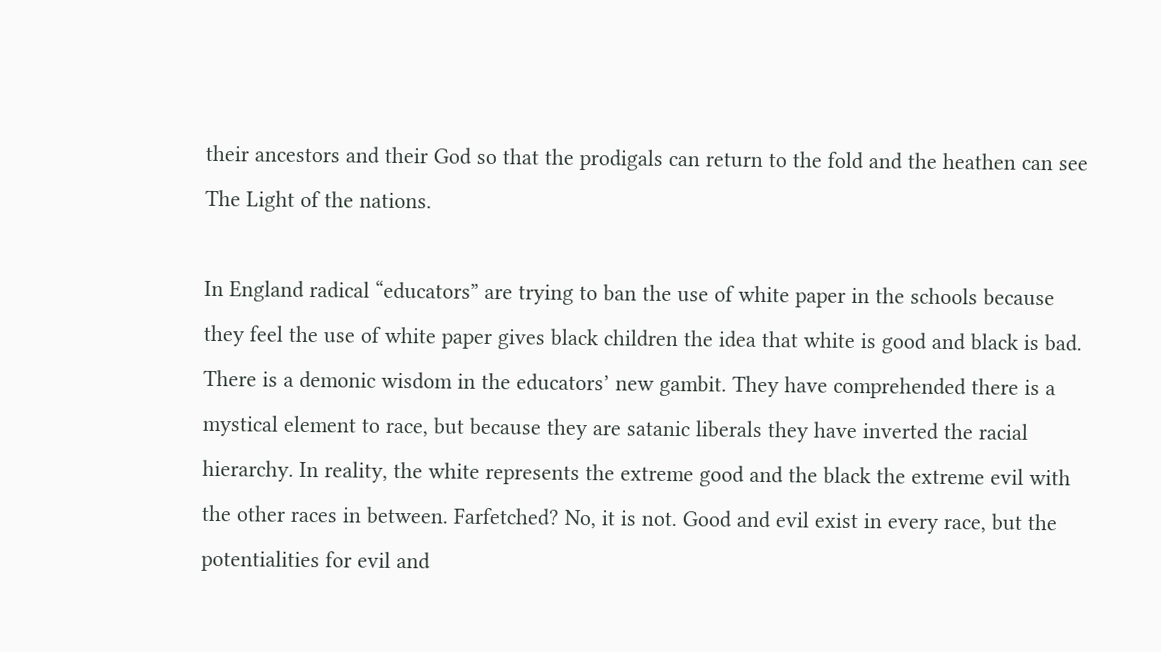their ancestors and their God so that the prodigals can return to the fold and the heathen can see The Light of the nations.

In England radical “educators” are trying to ban the use of white paper in the schools because they feel the use of white paper gives black children the idea that white is good and black is bad. There is a demonic wisdom in the educators’ new gambit. They have comprehended there is a mystical element to race, but because they are satanic liberals they have inverted the racial hierarchy. In reality, the white represents the extreme good and the black the extreme evil with the other races in between. Farfetched? No, it is not. Good and evil exist in every race, but the potentialities for evil and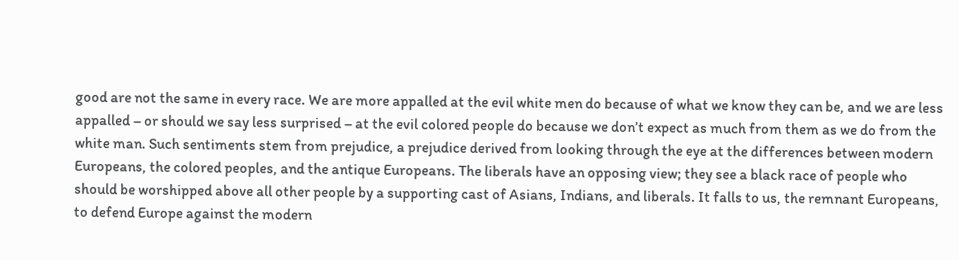good are not the same in every race. We are more appalled at the evil white men do because of what we know they can be, and we are less appalled – or should we say less surprised – at the evil colored people do because we don’t expect as much from them as we do from the white man. Such sentiments stem from prejudice, a prejudice derived from looking through the eye at the differences between modern Europeans, the colored peoples, and the antique Europeans. The liberals have an opposing view; they see a black race of people who should be worshipped above all other people by a supporting cast of Asians, Indians, and liberals. It falls to us, the remnant Europeans, to defend Europe against the modern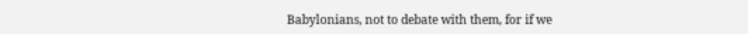Babylonians, not to debate with them, for if we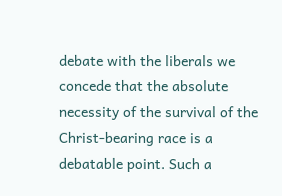debate with the liberals we concede that the absolute necessity of the survival of the Christ-bearing race is a debatable point. Such a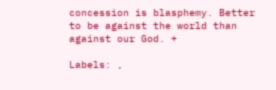concession is blasphemy. Better to be against the world than against our God. +

Labels: ,